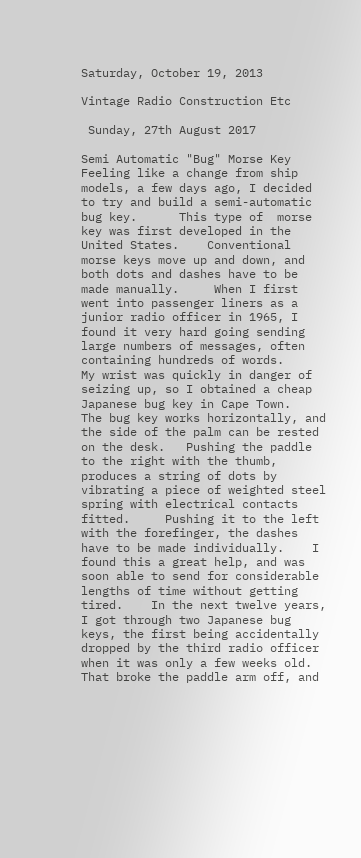Saturday, October 19, 2013

Vintage Radio Construction Etc

 Sunday, 27th August 2017

Semi Automatic "Bug" Morse Key
Feeling like a change from ship models, a few days ago, I decided to try and build a semi-automatic bug key.      This type of  morse key was first developed in the United States.    Conventional morse keys move up and down, and both dots and dashes have to be made manually.     When I first went into passenger liners as a junior radio officer in 1965, I found it very hard going sending large numbers of messages, often containing hundreds of words.     My wrist was quickly in danger of seizing up, so I obtained a cheap Japanese bug key in Cape Town.     The bug key works horizontally, and the side of the palm can be rested on the desk.   Pushing the paddle to the right with the thumb, produces a string of dots by vibrating a piece of weighted steel spring with electrical contacts fitted.     Pushing it to the left with the forefinger, the dashes have to be made individually.    I found this a great help, and was soon able to send for considerable  lengths of time without getting tired.    In the next twelve years, I got through two Japanese bug keys, the first being accidentally dropped by the third radio officer when it was only a few weeks old.   That broke the paddle arm off, and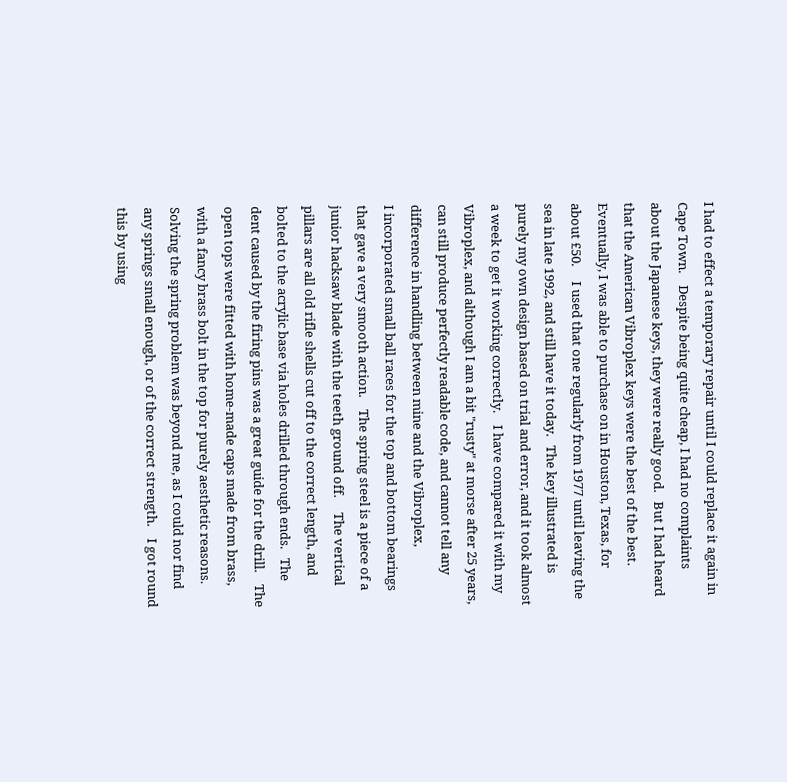I had to effect a temporary repair until I could replace it again in Cape Town.    Despite being quite cheap, I had no complaints about the Japanese keys, they were really good.   But I had heard that the American Vibroplex keys were the best of the best.    Eventually, I was able to purchase on in Houston, Texas, for about £50.     I used that one regularly from 1977 until leaving the sea in late 1992, and still have it today.   The key illustrated is purely my own design based on trial and error, and it took almost a week to get it working correctly.    I have compared it with my Vibroplex, and although I am a bit "rusty" at morse after 25 years, can still produce perfectly readable code, and cannot tell any difference in handling between mine and the Vibroplex,
I incorporated small ball races for the top and bottom bearings that gave a very smooth action.    The spring steel is a piece of a junior hacksaw blade with the teeth ground off.     The vertical pillars are all old rifle shells cut off to the correct length, and bolted to the acrylic base via holes drilled through ends.   The dent caused by the firing pins was a great guide for the drill.    The open tops were fitted with home-made caps made from brass, with a fancy brass bolt in the top for purely aesthetic reasons.     Solving the spring problem was beyond me, as I could nor find any springs small enough, or of the correct strength.    I got round this by using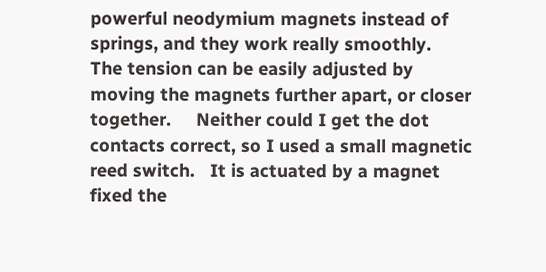powerful neodymium magnets instead of springs, and they work really smoothly.    The tension can be easily adjusted by moving the magnets further apart, or closer together.     Neither could I get the dot contacts correct, so I used a small magnetic reed switch.   It is actuated by a magnet fixed the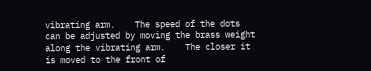vibrating arm.    The speed of the dots can be adjusted by moving the brass weight along the vibrating arm.    The closer it is moved to the front of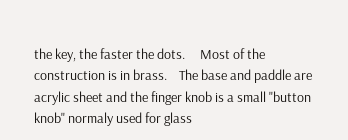the key, the faster the dots.     Most of the construction is in brass.    The base and paddle are acrylic sheet and the finger knob is a small "button knob" normaly used for glass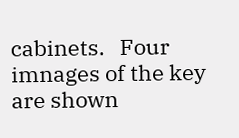cabinets.   Four imnages of the key are shown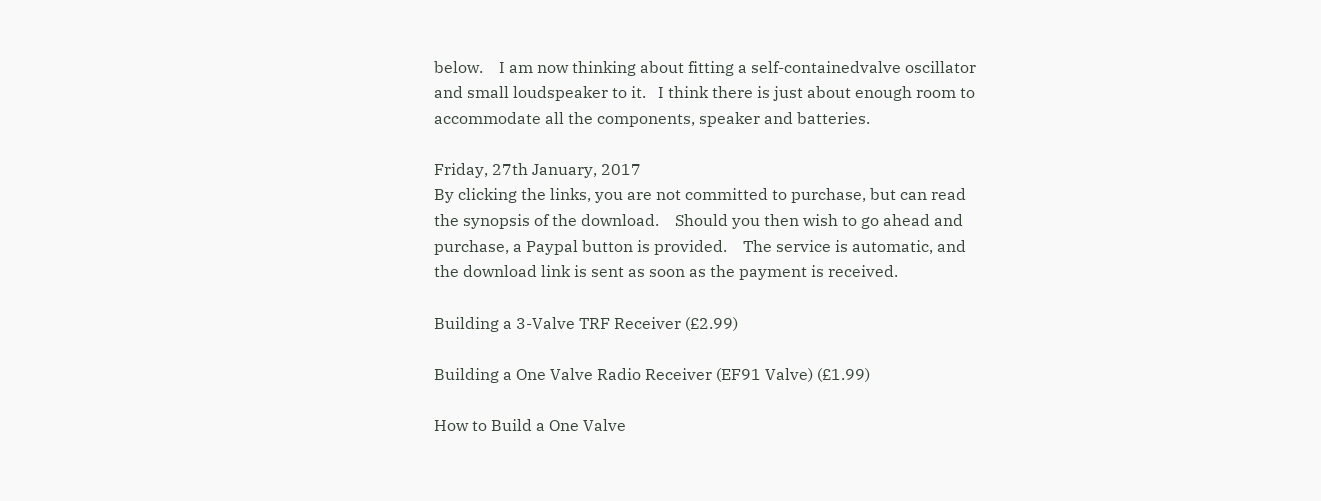below.    I am now thinking about fitting a self-containedvalve oscillator and small loudspeaker to it.   I think there is just about enough room to accommodate all the components, speaker and batteries.

Friday, 27th January, 2017
By clicking the links, you are not committed to purchase, but can read the synopsis of the download.    Should you then wish to go ahead and purchase, a Paypal button is provided.    The service is automatic, and the download link is sent as soon as the payment is received.

Building a 3-Valve TRF Receiver (£2.99)

Building a One Valve Radio Receiver (EF91 Valve) (£1.99)

How to Build a One Valve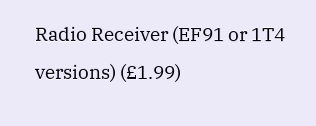Radio Receiver (EF91 or 1T4 versions) (£1.99)